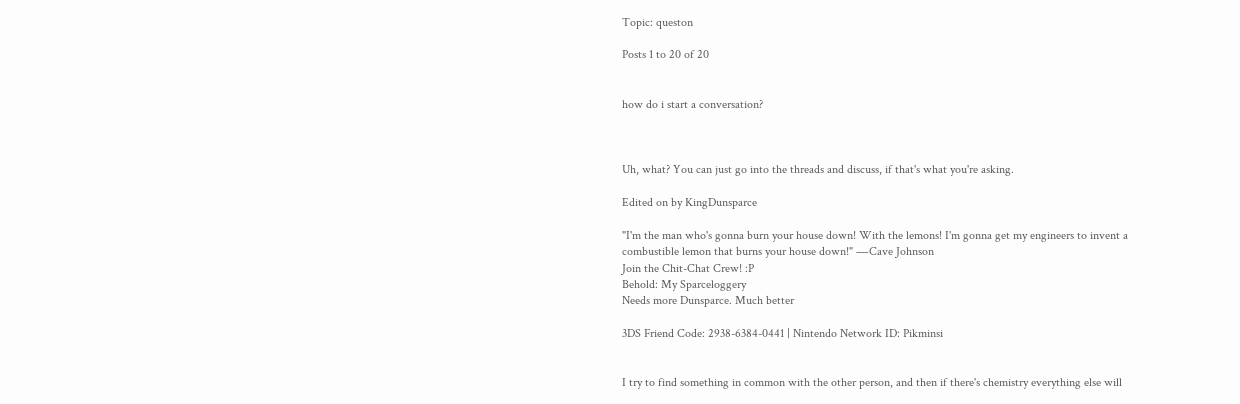Topic: queston

Posts 1 to 20 of 20


how do i start a conversation?



Uh, what? You can just go into the threads and discuss, if that's what you're asking.

Edited on by KingDunsparce

"I'm the man who's gonna burn your house down! With the lemons! I'm gonna get my engineers to invent a combustible lemon that burns your house down!" ―Cave Johnson
Join the Chit-Chat Crew! :P
Behold: My Sparceloggery
Needs more Dunsparce. Much better

3DS Friend Code: 2938-6384-0441 | Nintendo Network ID: Pikminsi


I try to find something in common with the other person, and then if there's chemistry everything else will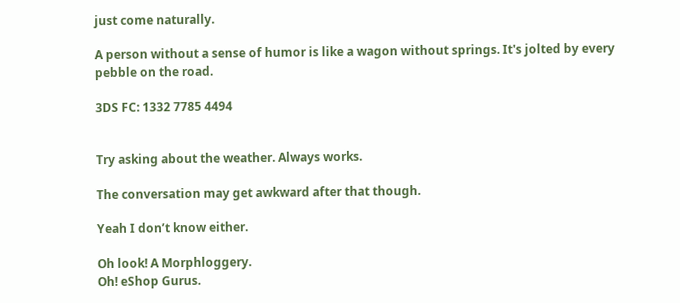just come naturally.

A person without a sense of humor is like a wagon without springs. It's jolted by every pebble on the road.

3DS FC: 1332 7785 4494


Try asking about the weather. Always works.

The conversation may get awkward after that though.

Yeah I don’t know either.

Oh look! A Morphloggery.
Oh! eShop Gurus.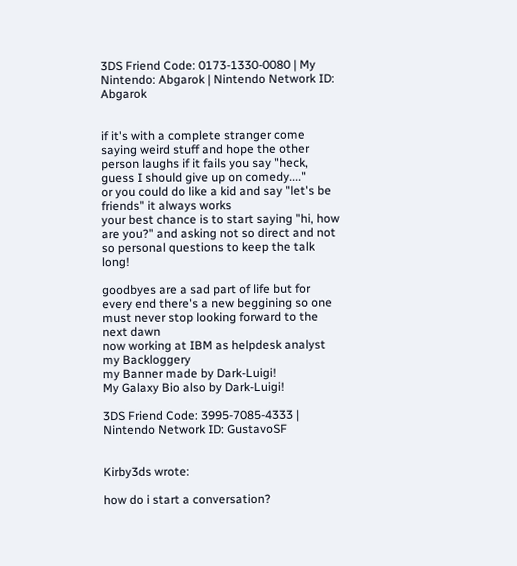3DS Friend Code: 0173-1330-0080 | My Nintendo: Abgarok | Nintendo Network ID: Abgarok


if it's with a complete stranger come saying weird stuff and hope the other person laughs if it fails you say "heck, guess I should give up on comedy...."
or you could do like a kid and say "let's be friends" it always works
your best chance is to start saying "hi, how are you?" and asking not so direct and not so personal questions to keep the talk long!

goodbyes are a sad part of life but for every end there's a new beggining so one must never stop looking forward to the next dawn
now working at IBM as helpdesk analyst
my Backloggery
my Banner made by Dark-Luigi!
My Galaxy Bio also by Dark-Luigi!

3DS Friend Code: 3995-7085-4333 | Nintendo Network ID: GustavoSF


Kirby3ds wrote:

how do i start a conversation?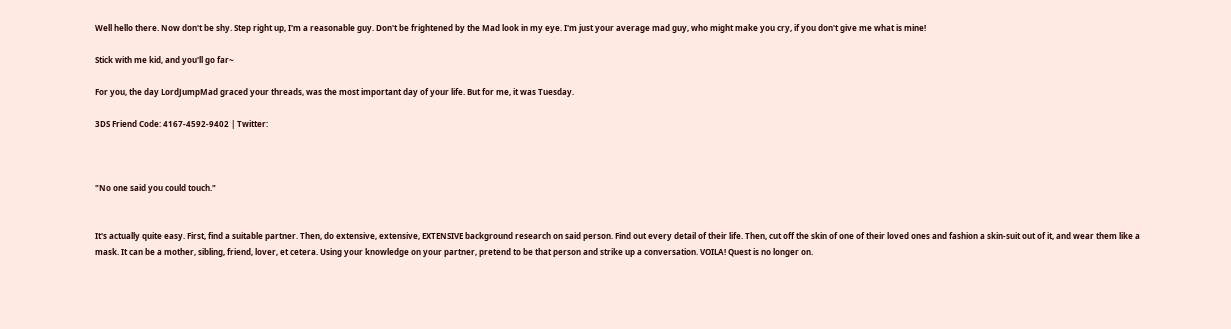Well hello there. Now don't be shy. Step right up, I'm a reasonable guy. Don't be frightened by the Mad look in my eye. I'm just your average mad guy, who might make you cry, if you don't give me what is mine!

Stick with me kid, and you'll go far~

For you, the day LordJumpMad graced your threads, was the most important day of your life. But for me, it was Tuesday.

3DS Friend Code: 4167-4592-9402 | Twitter:



"No one said you could touch."


It's actually quite easy. First, find a suitable partner. Then, do extensive, extensive, EXTENSIVE background research on said person. Find out every detail of their life. Then, cut off the skin of one of their loved ones and fashion a skin-suit out of it, and wear them like a mask. It can be a mother, sibling, friend, lover, et cetera. Using your knowledge on your partner, pretend to be that person and strike up a conversation. VOILA! Quest is no longer on.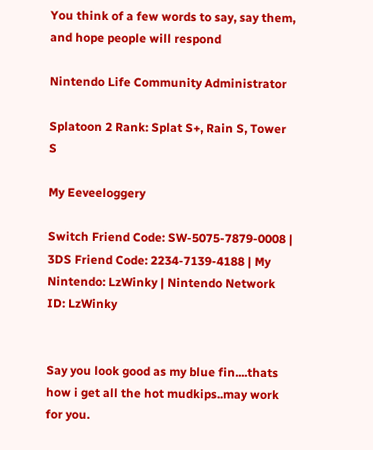You think of a few words to say, say them, and hope people will respond

Nintendo Life Community Administrator

Splatoon 2 Rank: Splat S+, Rain S, Tower S

My Eeveeloggery

Switch Friend Code: SW-5075-7879-0008 | 3DS Friend Code: 2234-7139-4188 | My Nintendo: LzWinky | Nintendo Network ID: LzWinky


Say you look good as my blue fin....thats how i get all the hot mudkips..may work for you.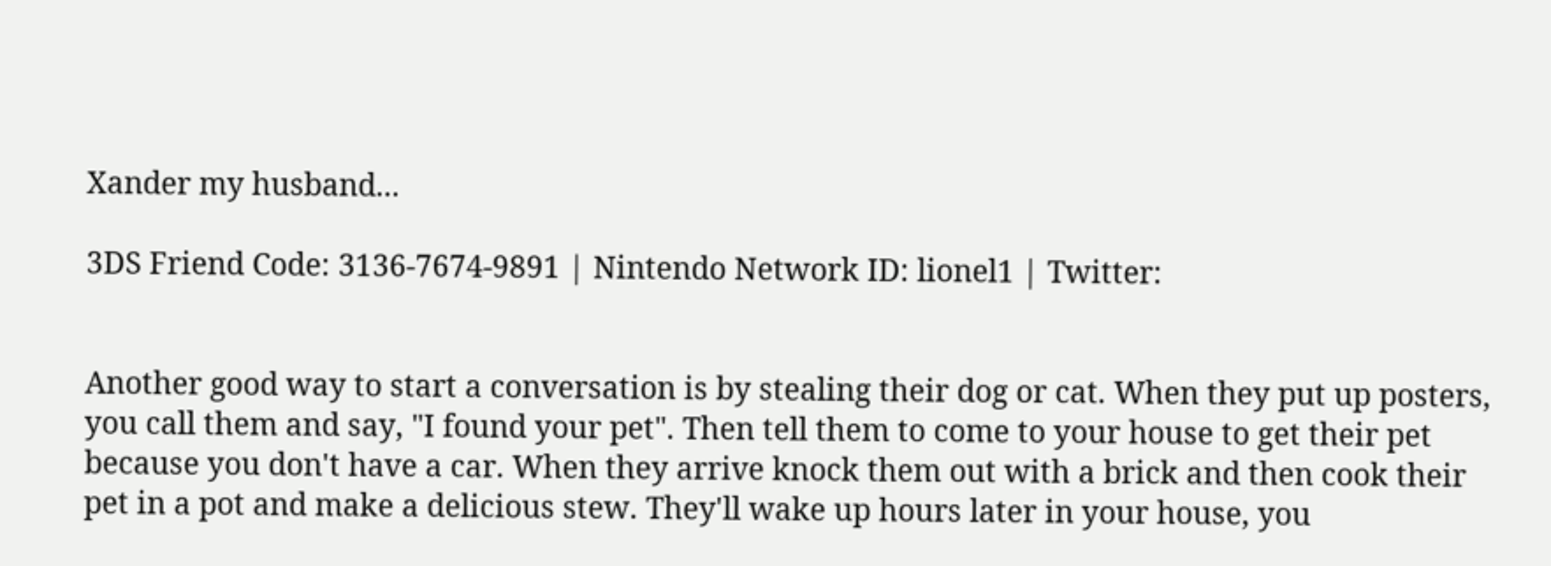Xander my husband...

3DS Friend Code: 3136-7674-9891 | Nintendo Network ID: lionel1 | Twitter:


Another good way to start a conversation is by stealing their dog or cat. When they put up posters, you call them and say, "I found your pet". Then tell them to come to your house to get their pet because you don't have a car. When they arrive knock them out with a brick and then cook their pet in a pot and make a delicious stew. They'll wake up hours later in your house, you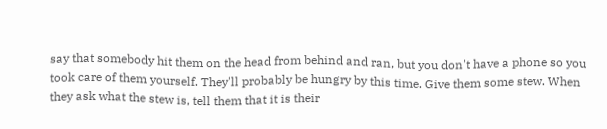say that somebody hit them on the head from behind and ran, but you don't have a phone so you took care of them yourself. They'll probably be hungry by this time. Give them some stew. When they ask what the stew is, tell them that it is their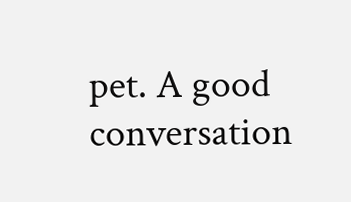pet. A good conversation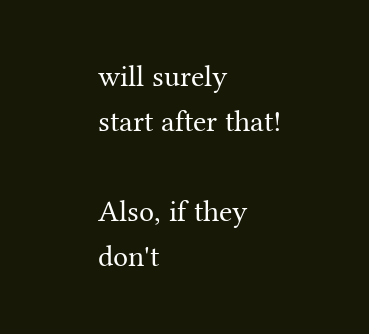will surely start after that!

Also, if they don't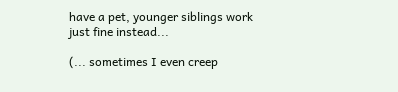have a pet, younger siblings work just fine instead...

(... sometimes I even creep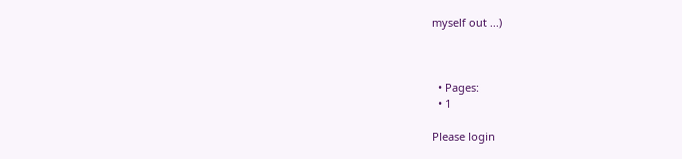myself out ...)



  • Pages:
  • 1

Please login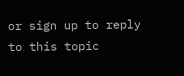or sign up to reply to this topic